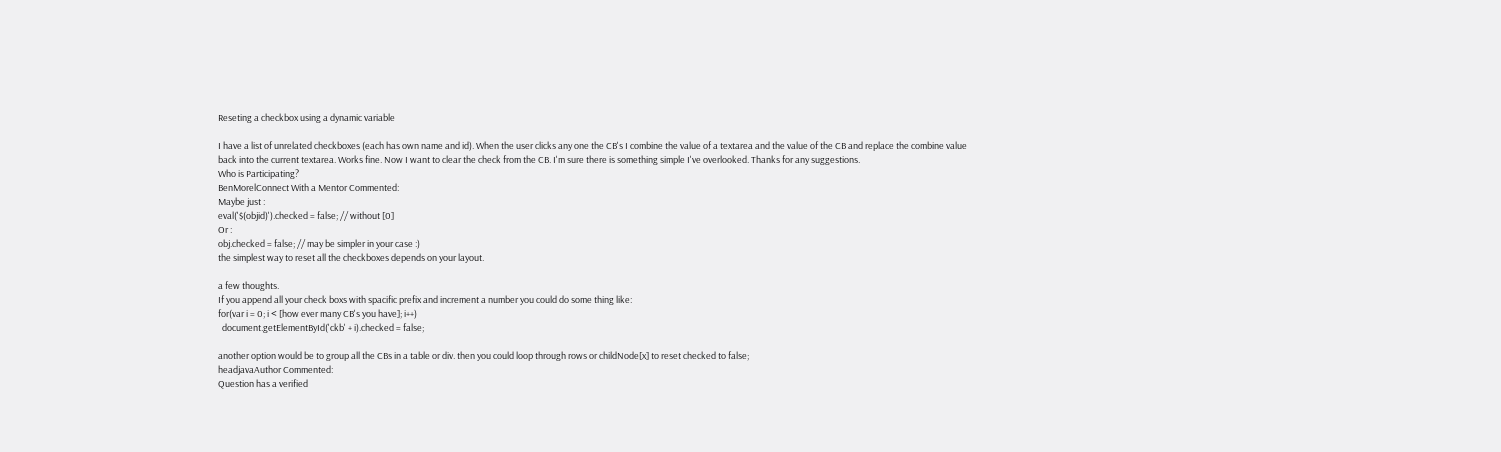Reseting a checkbox using a dynamic variable

I have a list of unrelated checkboxes (each has own name and id). When the user clicks any one the CB's I combine the value of a textarea and the value of the CB and replace the combine value back into the current textarea. Works fine. Now I want to clear the check from the CB. I'm sure there is something simple I've overlooked. Thanks for any suggestions.
Who is Participating?
BenMorelConnect With a Mentor Commented:
Maybe just :
eval('$(objid)').checked = false; // without [0]
Or :
obj.checked = false; // may be simpler in your case :)
the simplest way to reset all the checkboxes depends on your layout.

a few thoughts.
If you append all your check boxs with spacific prefix and increment a number you could do some thing like:
for(var i = 0; i < [how ever many CB's you have]; i++)
  document.getElementById('ckb' + i).checked = false;

another option would be to group all the CBs in a table or div. then you could loop through rows or childNode[x] to reset checked to false;
headjavaAuthor Commented:
Question has a verified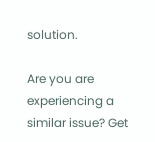solution.

Are you are experiencing a similar issue? Get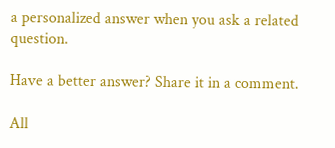a personalized answer when you ask a related question.

Have a better answer? Share it in a comment.

All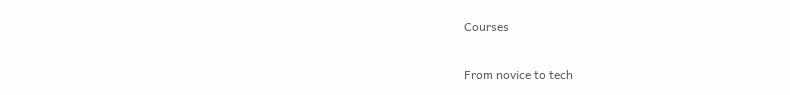Courses

From novice to tech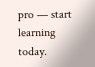pro — start learning today.